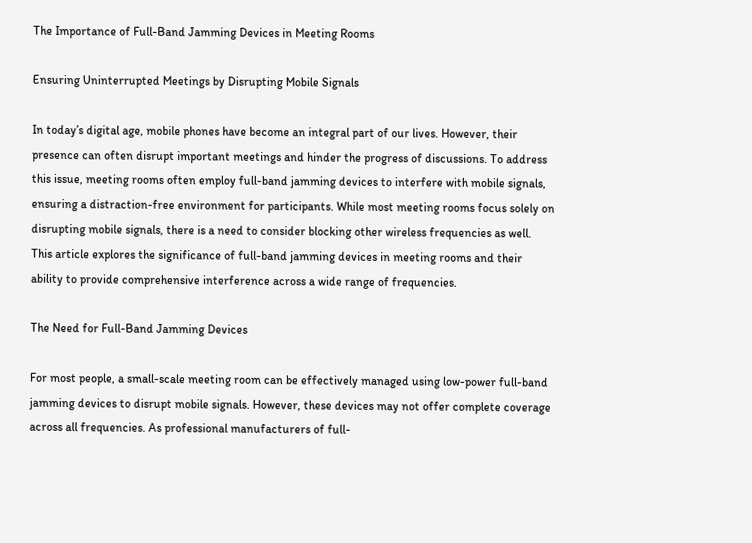The Importance of Full-Band Jamming Devices in Meeting Rooms

Ensuring Uninterrupted Meetings by Disrupting Mobile Signals

In today’s digital age, mobile phones have become an integral part of our lives. However, their presence can often disrupt important meetings and hinder the progress of discussions. To address this issue, meeting rooms often employ full-band jamming devices to interfere with mobile signals, ensuring a distraction-free environment for participants. While most meeting rooms focus solely on disrupting mobile signals, there is a need to consider blocking other wireless frequencies as well. This article explores the significance of full-band jamming devices in meeting rooms and their ability to provide comprehensive interference across a wide range of frequencies.

The Need for Full-Band Jamming Devices

For most people, a small-scale meeting room can be effectively managed using low-power full-band jamming devices to disrupt mobile signals. However, these devices may not offer complete coverage across all frequencies. As professional manufacturers of full-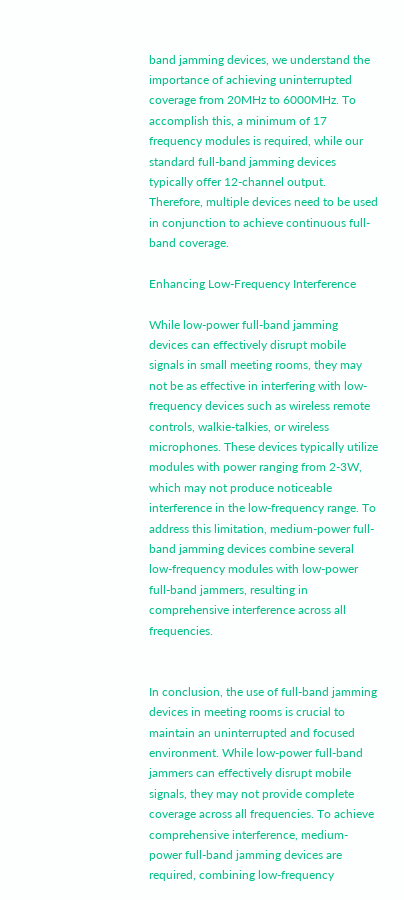band jamming devices, we understand the importance of achieving uninterrupted coverage from 20MHz to 6000MHz. To accomplish this, a minimum of 17 frequency modules is required, while our standard full-band jamming devices typically offer 12-channel output. Therefore, multiple devices need to be used in conjunction to achieve continuous full-band coverage.

Enhancing Low-Frequency Interference

While low-power full-band jamming devices can effectively disrupt mobile signals in small meeting rooms, they may not be as effective in interfering with low-frequency devices such as wireless remote controls, walkie-talkies, or wireless microphones. These devices typically utilize modules with power ranging from 2-3W, which may not produce noticeable interference in the low-frequency range. To address this limitation, medium-power full-band jamming devices combine several low-frequency modules with low-power full-band jammers, resulting in comprehensive interference across all frequencies.


In conclusion, the use of full-band jamming devices in meeting rooms is crucial to maintain an uninterrupted and focused environment. While low-power full-band jammers can effectively disrupt mobile signals, they may not provide complete coverage across all frequencies. To achieve comprehensive interference, medium-power full-band jamming devices are required, combining low-frequency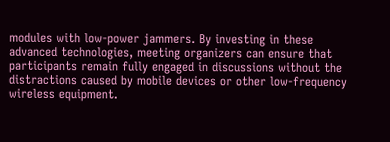modules with low-power jammers. By investing in these advanced technologies, meeting organizers can ensure that participants remain fully engaged in discussions without the distractions caused by mobile devices or other low-frequency wireless equipment.